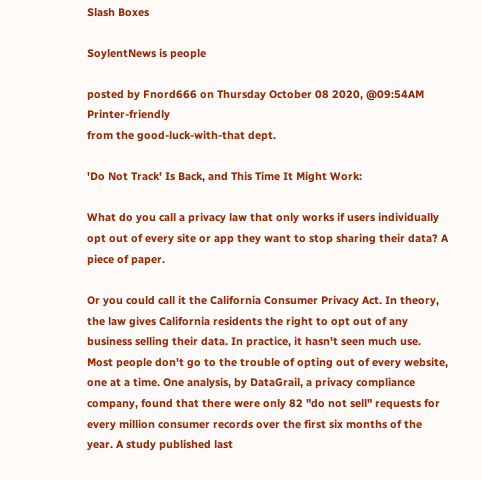Slash Boxes

SoylentNews is people

posted by Fnord666 on Thursday October 08 2020, @09:54AM   Printer-friendly
from the good-luck-with-that dept.

'Do Not Track' Is Back, and This Time It Might Work:

What do you call a privacy law that only works if users individually opt out of every site or app they want to stop sharing their data? A piece of paper.

Or you could call it the California Consumer Privacy Act. In theory, the law gives California residents the right to opt out of any business selling their data. In practice, it hasn't seen much use. Most people don't go to the trouble of opting out of every website, one at a time. One analysis, by DataGrail, a privacy compliance company, found that there were only 82 "do not sell" requests for every million consumer records over the first six months of the year. A study published last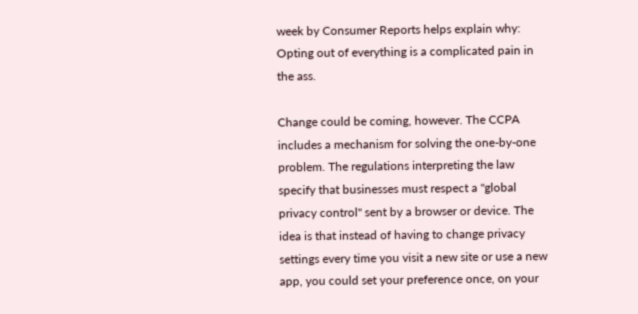week by Consumer Reports helps explain why: Opting out of everything is a complicated pain in the ass.

Change could be coming, however. The CCPA includes a mechanism for solving the one-by-one problem. The regulations interpreting the law specify that businesses must respect a "global privacy control" sent by a browser or device. The idea is that instead of having to change privacy settings every time you visit a new site or use a new app, you could set your preference once, on your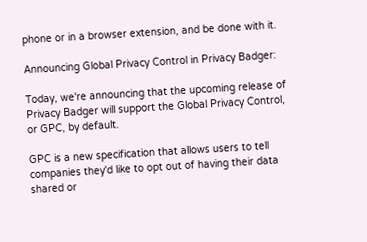phone or in a browser extension, and be done with it.

Announcing Global Privacy Control in Privacy Badger:

Today, we're announcing that the upcoming release of Privacy Badger will support the Global Privacy Control, or GPC, by default.

GPC is a new specification that allows users to tell companies they'd like to opt out of having their data shared or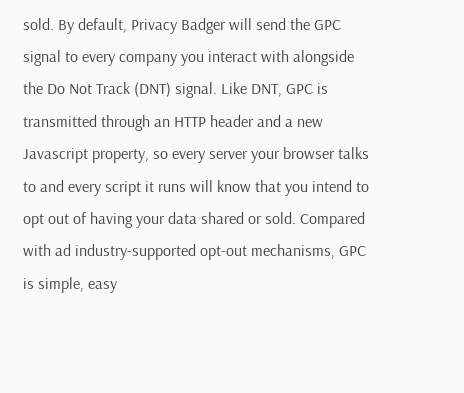sold. By default, Privacy Badger will send the GPC signal to every company you interact with alongside the Do Not Track (DNT) signal. Like DNT, GPC is transmitted through an HTTP header and a new Javascript property, so every server your browser talks to and every script it runs will know that you intend to opt out of having your data shared or sold. Compared with ad industry-supported opt-out mechanisms, GPC is simple, easy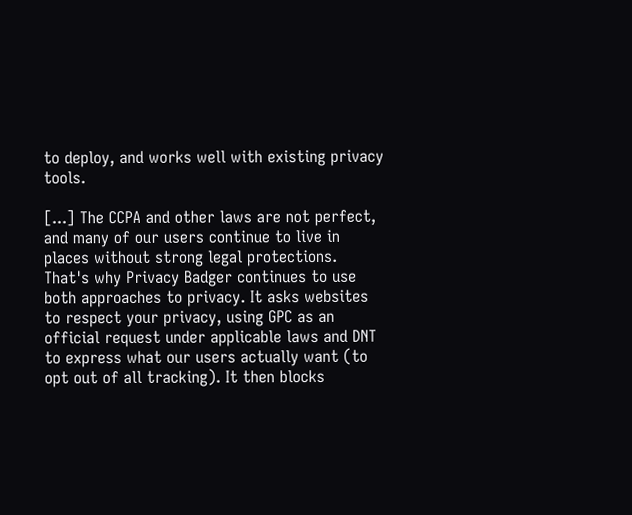to deploy, and works well with existing privacy tools.

[...] The CCPA and other laws are not perfect, and many of our users continue to live in places without strong legal protections. That's why Privacy Badger continues to use both approaches to privacy. It asks websites to respect your privacy, using GPC as an official request under applicable laws and DNT to express what our users actually want (to opt out of all tracking). It then blocks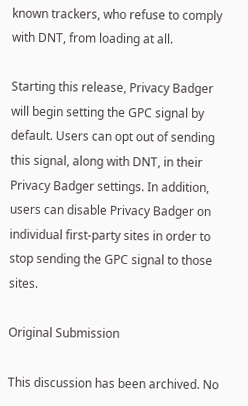known trackers, who refuse to comply with DNT, from loading at all.

Starting this release, Privacy Badger will begin setting the GPC signal by default. Users can opt out of sending this signal, along with DNT, in their Privacy Badger settings. In addition, users can disable Privacy Badger on individual first-party sites in order to stop sending the GPC signal to those sites.

Original Submission

This discussion has been archived. No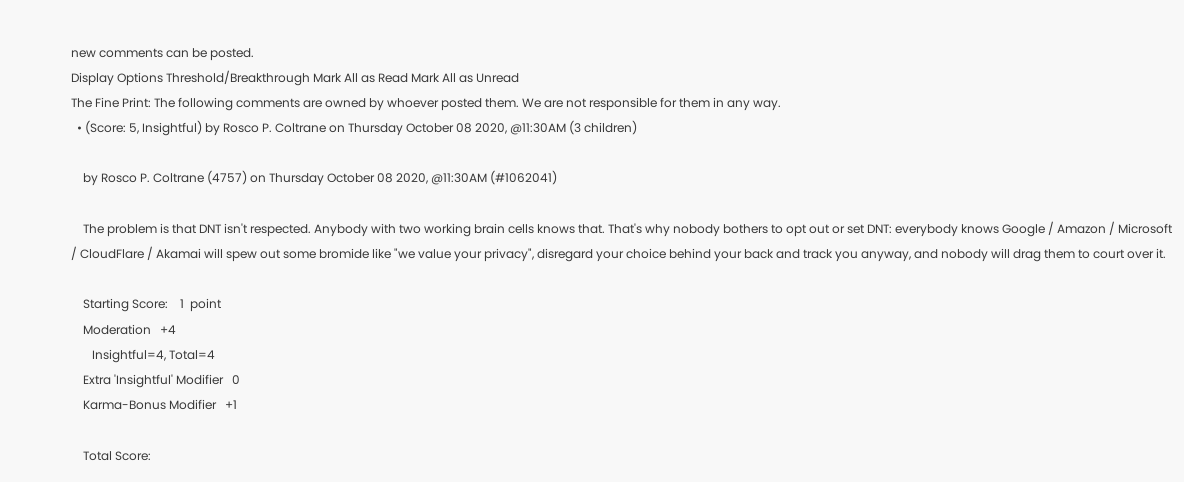new comments can be posted.
Display Options Threshold/Breakthrough Mark All as Read Mark All as Unread
The Fine Print: The following comments are owned by whoever posted them. We are not responsible for them in any way.
  • (Score: 5, Insightful) by Rosco P. Coltrane on Thursday October 08 2020, @11:30AM (3 children)

    by Rosco P. Coltrane (4757) on Thursday October 08 2020, @11:30AM (#1062041)

    The problem is that DNT isn't respected. Anybody with two working brain cells knows that. That's why nobody bothers to opt out or set DNT: everybody knows Google / Amazon / Microsoft / CloudFlare / Akamai will spew out some bromide like "we value your privacy", disregard your choice behind your back and track you anyway, and nobody will drag them to court over it.

    Starting Score:    1  point
    Moderation   +4
       Insightful=4, Total=4
    Extra 'Insightful' Modifier   0
    Karma-Bonus Modifier   +1

    Total Score: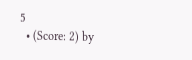5
  • (Score: 2) by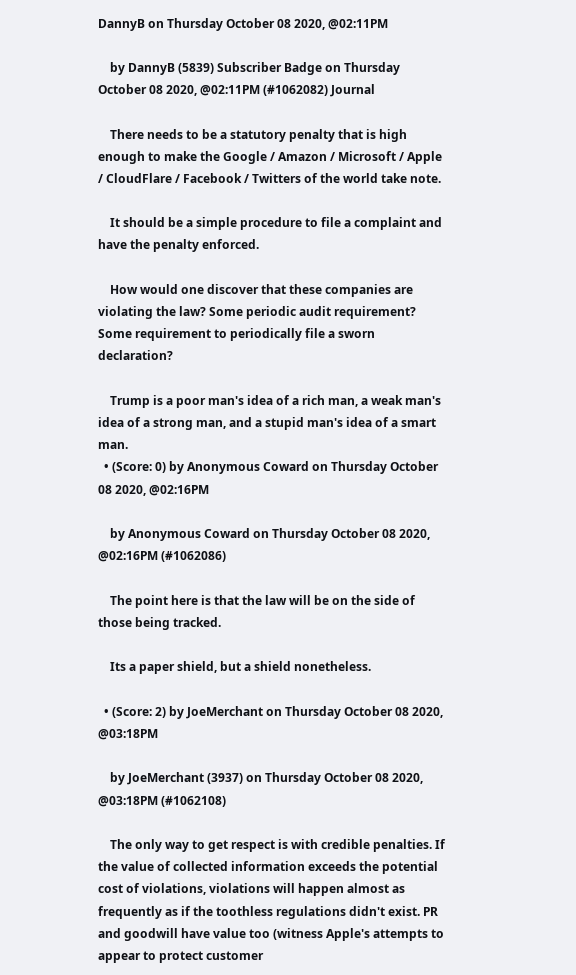DannyB on Thursday October 08 2020, @02:11PM

    by DannyB (5839) Subscriber Badge on Thursday October 08 2020, @02:11PM (#1062082) Journal

    There needs to be a statutory penalty that is high enough to make the Google / Amazon / Microsoft / Apple / CloudFlare / Facebook / Twitters of the world take note.

    It should be a simple procedure to file a complaint and have the penalty enforced.

    How would one discover that these companies are violating the law? Some periodic audit requirement? Some requirement to periodically file a sworn declaration?

    Trump is a poor man's idea of a rich man, a weak man's idea of a strong man, and a stupid man's idea of a smart man.
  • (Score: 0) by Anonymous Coward on Thursday October 08 2020, @02:16PM

    by Anonymous Coward on Thursday October 08 2020, @02:16PM (#1062086)

    The point here is that the law will be on the side of those being tracked.

    Its a paper shield, but a shield nonetheless.

  • (Score: 2) by JoeMerchant on Thursday October 08 2020, @03:18PM

    by JoeMerchant (3937) on Thursday October 08 2020, @03:18PM (#1062108)

    The only way to get respect is with credible penalties. If the value of collected information exceeds the potential cost of violations, violations will happen almost as frequently as if the toothless regulations didn't exist. PR and goodwill have value too (witness Apple's attempts to appear to protect customer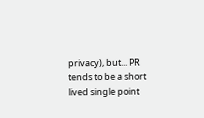privacy), but... PR tends to be a short lived single point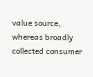value source, whereas broadly collected consumer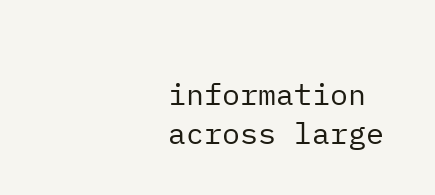information across large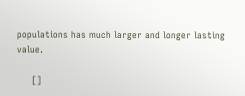populations has much larger and longer lasting value.

     []